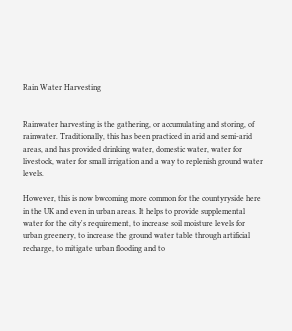Rain Water Harvesting


Rainwater harvesting is the gathering, or accumulating and storing, of rainwater. Traditionally, this has been practiced in arid and semi-arid areas, and has provided drinking water, domestic water, water for livestock, water for small irrigation and a way to replenish ground water levels.

However, this is now bwcoming more common for the countyryside here in the UK and even in urban areas. It helps to provide supplemental water for the city's requirement, to increase soil moisture levels for urban greenery, to increase the ground water table through artificial recharge, to mitigate urban flooding and to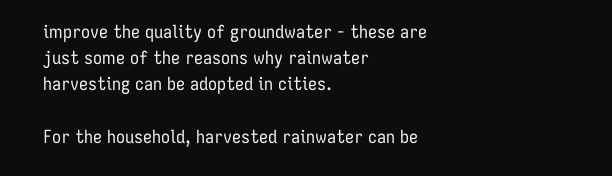improve the quality of groundwater - these are just some of the reasons why rainwater harvesting can be adopted in cities.

For the household, harvested rainwater can be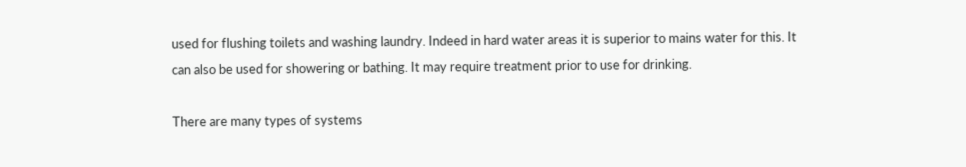used for flushing toilets and washing laundry. Indeed in hard water areas it is superior to mains water for this. It can also be used for showering or bathing. It may require treatment prior to use for drinking.

There are many types of systems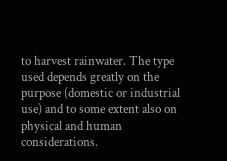to harvest rainwater. The type used depends greatly on the purpose (domestic or industrial use) and to some extent also on physical and human considerations.